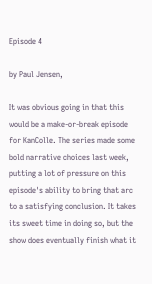Episode 4

by Paul Jensen,

It was obvious going in that this would be a make-or-break episode for KanColle. The series made some bold narrative choices last week, putting a lot of pressure on this episode's ability to bring that arc to a satisfying conclusion. It takes its sweet time in doing so, but the show does eventually finish what it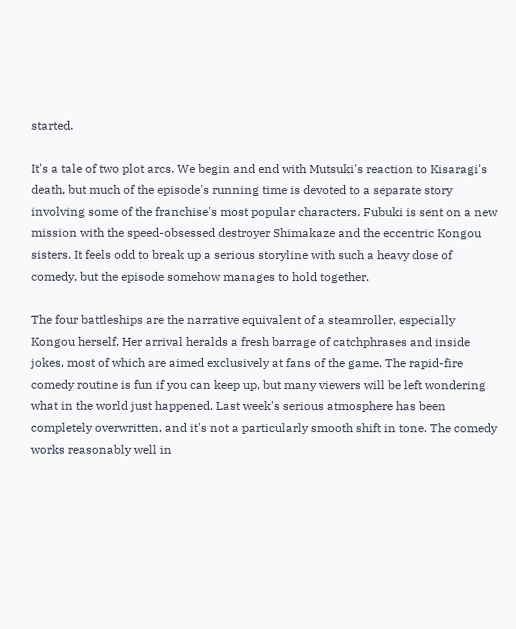started.

It's a tale of two plot arcs. We begin and end with Mutsuki's reaction to Kisaragi's death, but much of the episode's running time is devoted to a separate story involving some of the franchise's most popular characters. Fubuki is sent on a new mission with the speed-obsessed destroyer Shimakaze and the eccentric Kongou sisters. It feels odd to break up a serious storyline with such a heavy dose of comedy, but the episode somehow manages to hold together.

The four battleships are the narrative equivalent of a steamroller, especially Kongou herself. Her arrival heralds a fresh barrage of catchphrases and inside jokes, most of which are aimed exclusively at fans of the game. The rapid-fire comedy routine is fun if you can keep up, but many viewers will be left wondering what in the world just happened. Last week's serious atmosphere has been completely overwritten, and it's not a particularly smooth shift in tone. The comedy works reasonably well in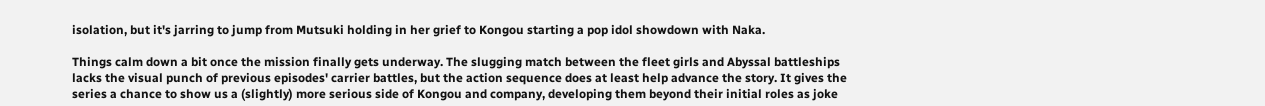isolation, but it's jarring to jump from Mutsuki holding in her grief to Kongou starting a pop idol showdown with Naka.

Things calm down a bit once the mission finally gets underway. The slugging match between the fleet girls and Abyssal battleships lacks the visual punch of previous episodes' carrier battles, but the action sequence does at least help advance the story. It gives the series a chance to show us a (slightly) more serious side of Kongou and company, developing them beyond their initial roles as joke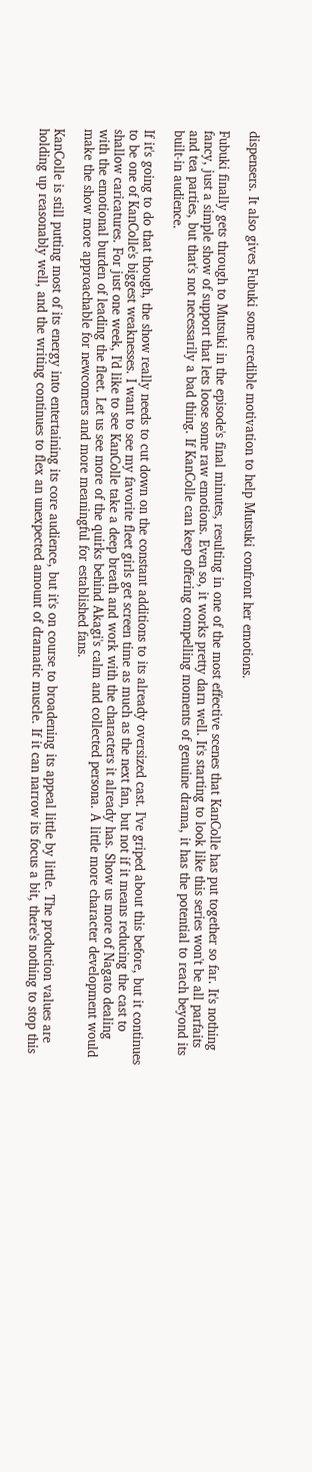dispensers. It also gives Fubuki some credible motivation to help Mutsuki confront her emotions.

Fubuki finally gets through to Mutsuki in the episode's final minutes, resulting in one of the most effective scenes that KanColle has put together so far. It's nothing fancy, just a simple show of support that lets loose some raw emotions. Even so, it works pretty darn well. It's starting to look like this series won't be all parfaits and tea parties, but that's not necessarily a bad thing. If KanColle can keep offering compelling moments of genuine drama, it has the potential to reach beyond its built-in audience.

If it's going to do that though, the show really needs to cut down on the constant additions to its already oversized cast. I've griped about this before, but it continues to be one of KanColle's biggest weaknesses. I want to see my favorite fleet girls get screen time as much as the next fan, but not if it means reducing the cast to shallow caricatures. For just one week, I'd like to see KanColle take a deep breath and work with the characters it already has. Show us more of Nagato dealing with the emotional burden of leading the fleet. Let us see more of the quirks behind Akagi's calm and collected persona. A little more character development would make the show more approachable for newcomers and more meaningful for established fans.

KanColle is still putting most of its energy into entertaining its core audience, but it's on course to broadening its appeal little by little. The production values are holding up reasonably well, and the writing continues to flex an unexpected amount of dramatic muscle. If it can narrow its focus a bit, there's nothing to stop this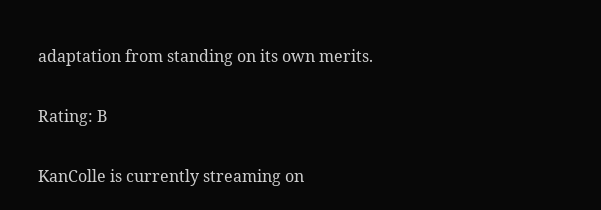adaptation from standing on its own merits.

Rating: B

KanColle is currently streaming on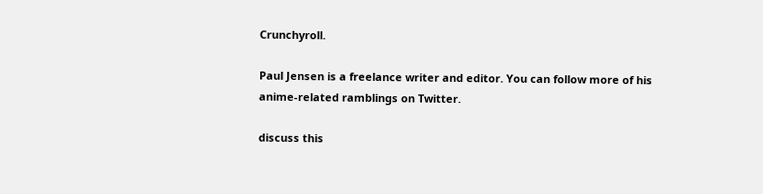Crunchyroll.

Paul Jensen is a freelance writer and editor. You can follow more of his anime-related ramblings on Twitter.

discuss this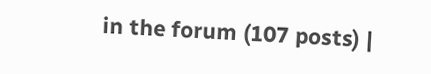in the forum (107 posts) |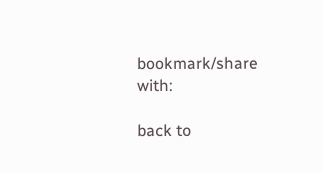bookmark/share with:

back to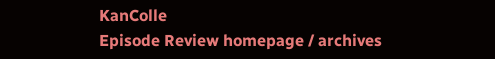KanColle
Episode Review homepage / archives